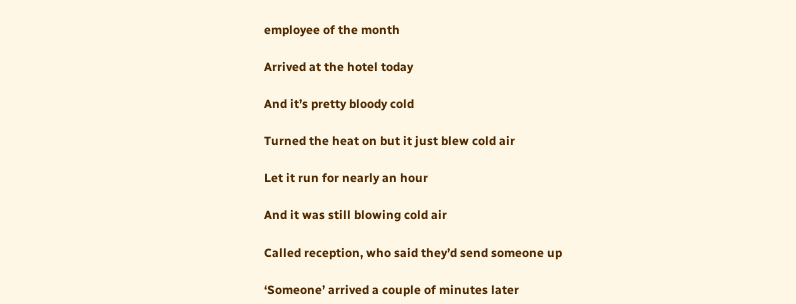employee of the month

Arrived at the hotel today

And it’s pretty bloody cold

Turned the heat on but it just blew cold air

Let it run for nearly an hour

And it was still blowing cold air

Called reception, who said they’d send someone up

‘Someone’ arrived a couple of minutes later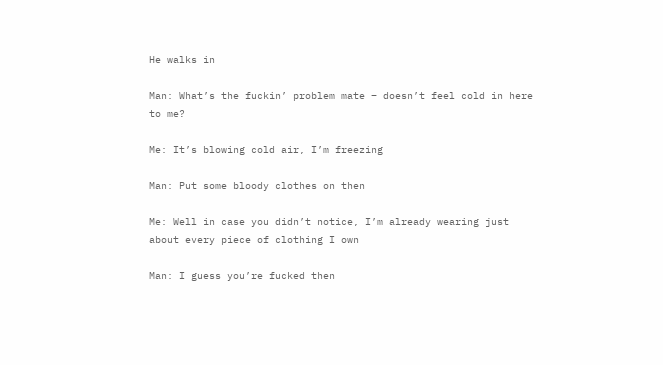He walks in

Man: What’s the fuckin’ problem mate – doesn’t feel cold in here to me?

Me: It’s blowing cold air, I’m freezing

Man: Put some bloody clothes on then

Me: Well in case you didn’t notice, I’m already wearing just about every piece of clothing I own

Man: I guess you’re fucked then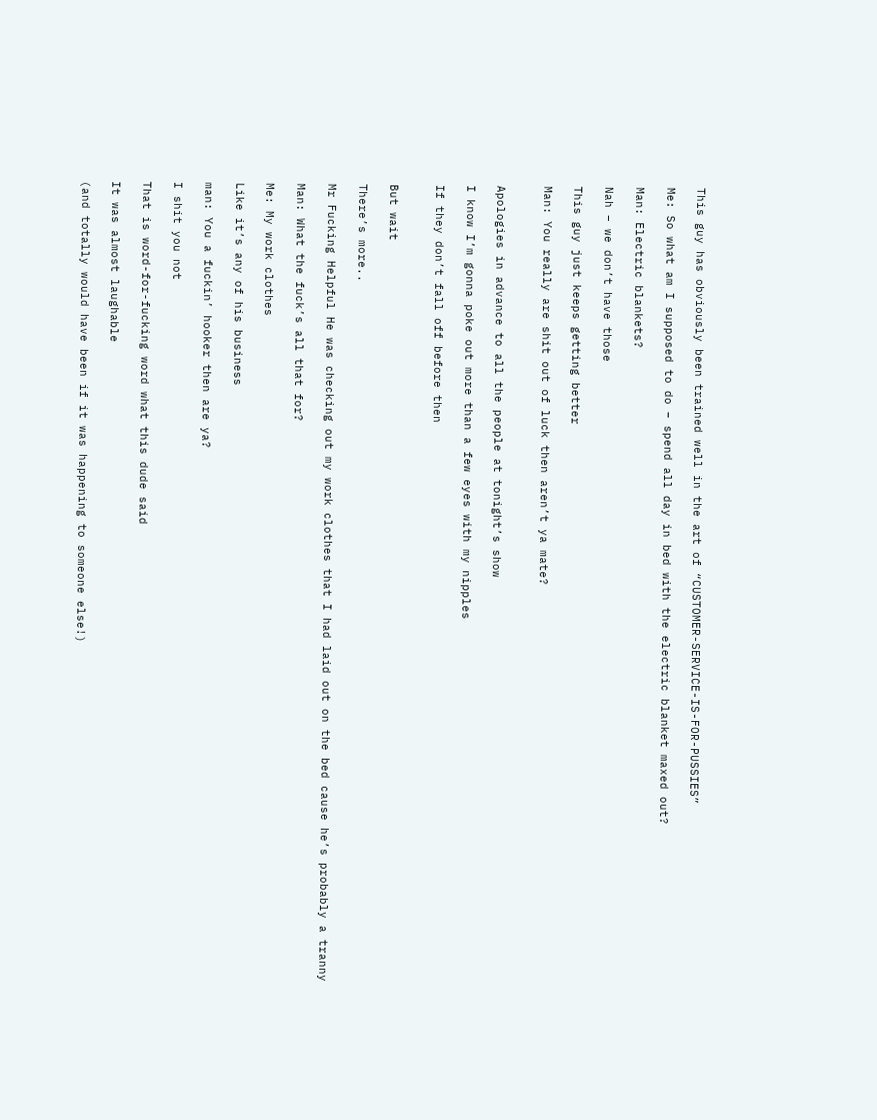This guy has obviously been trained well in the art of “CUSTOMER-SERVICE-IS-FOR-PUSSIES”

Me: So what am I supposed to do – spend all day in bed with the electric blanket maxed out?

Man: Electric blankets?

Nah – we don’t have those

This guy just keeps getting better

Man: You really are shit out of luck then aren’t ya mate?


Apologies in advance to all the people at tonight’s show

I know I’m gonna poke out more than a few eyes with my nipples

If they don’t fall off before then


But wait

There’s more..

Mr Fucking Helpful He was checking out my work clothes that I had laid out on the bed cause he’s probably a tranny

Man: What the fuck’s all that for?

Me: My work clothes

Like it’s any of his business

man: You a fuckin’ hooker then are ya?

I shit you not

That is word-for-fucking word what this dude said

It was almost laughable

(and totally would have been if it was happening to someone else!)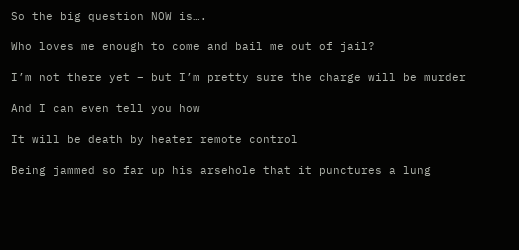So the big question NOW is….

Who loves me enough to come and bail me out of jail?

I’m not there yet – but I’m pretty sure the charge will be murder

And I can even tell you how

It will be death by heater remote control

Being jammed so far up his arsehole that it punctures a lung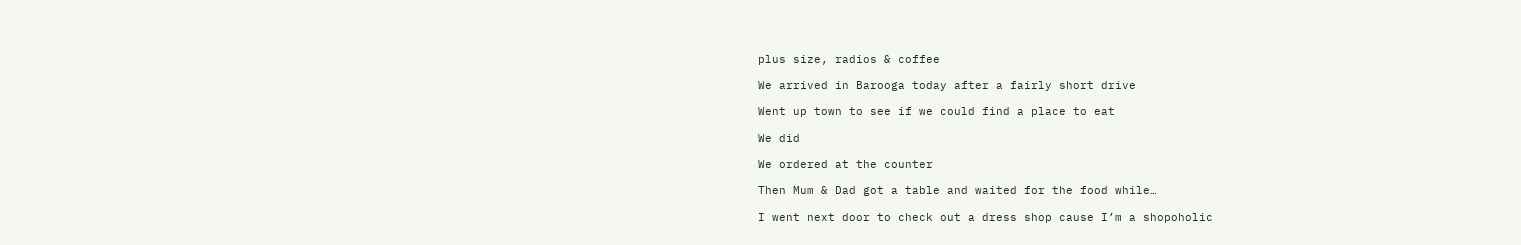plus size, radios & coffee

We arrived in Barooga today after a fairly short drive

Went up town to see if we could find a place to eat

We did

We ordered at the counter

Then Mum & Dad got a table and waited for the food while…

I went next door to check out a dress shop cause I’m a shopoholic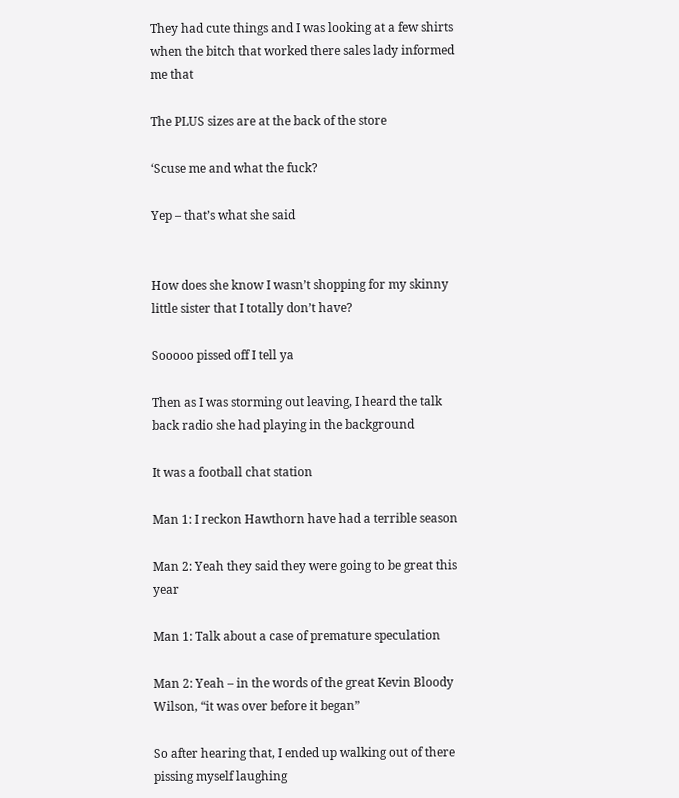They had cute things and I was looking at a few shirts when the bitch that worked there sales lady informed me that

The PLUS sizes are at the back of the store

‘Scuse me and what the fuck?

Yep – that’s what she said


How does she know I wasn’t shopping for my skinny little sister that I totally don’t have?

Sooooo pissed off I tell ya

Then as I was storming out leaving, I heard the talk back radio she had playing in the background

It was a football chat station

Man 1: I reckon Hawthorn have had a terrible season

Man 2: Yeah they said they were going to be great this year

Man 1: Talk about a case of premature speculation

Man 2: Yeah – in the words of the great Kevin Bloody Wilson, “it was over before it began”

So after hearing that, I ended up walking out of there pissing myself laughing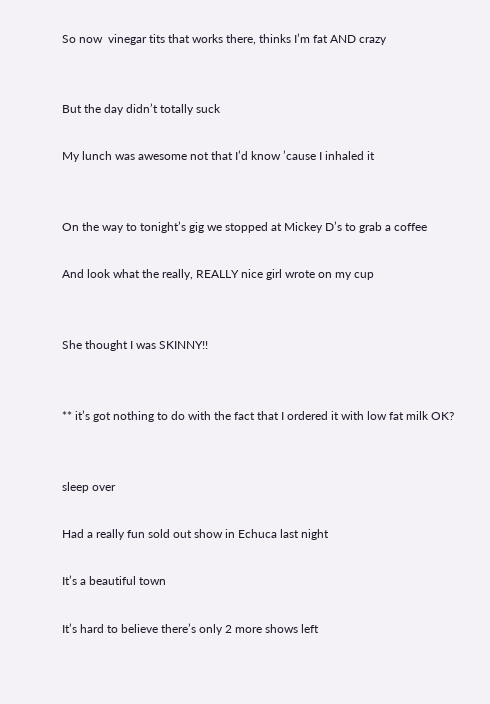So now  vinegar tits that works there, thinks I’m fat AND crazy


But the day didn’t totally suck

My lunch was awesome not that I’d know ’cause I inhaled it


On the way to tonight’s gig we stopped at Mickey D’s to grab a coffee

And look what the really, REALLY nice girl wrote on my cup


She thought I was SKINNY!!


** it’s got nothing to do with the fact that I ordered it with low fat milk OK?


sleep over

Had a really fun sold out show in Echuca last night

It’s a beautiful town

It’s hard to believe there’s only 2 more shows left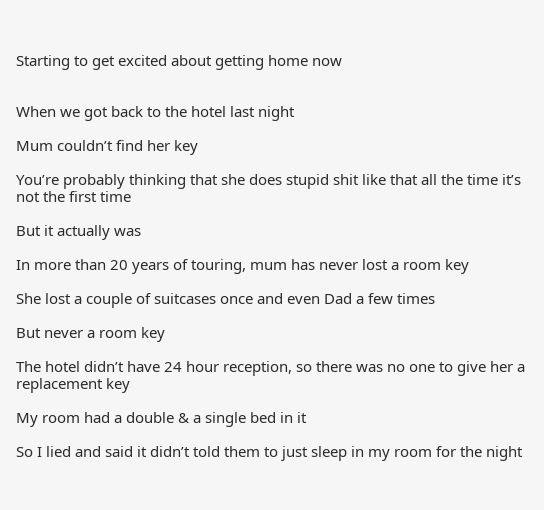Starting to get excited about getting home now


When we got back to the hotel last night

Mum couldn’t find her key

You’re probably thinking that she does stupid shit like that all the time it’s not the first time

But it actually was

In more than 20 years of touring, mum has never lost a room key

She lost a couple of suitcases once and even Dad a few times

But never a room key

The hotel didn’t have 24 hour reception, so there was no one to give her a replacement key

My room had a double & a single bed in it

So I lied and said it didn’t told them to just sleep in my room for the night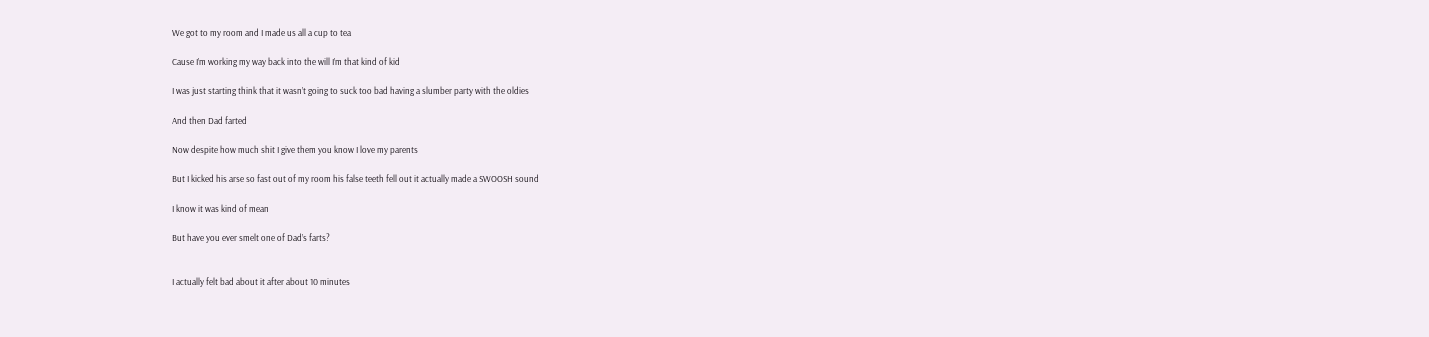We got to my room and I made us all a cup to tea

Cause I’m working my way back into the will I’m that kind of kid

I was just starting think that it wasn’t going to suck too bad having a slumber party with the oldies

And then Dad farted

Now despite how much shit I give them you know I love my parents

But I kicked his arse so fast out of my room his false teeth fell out it actually made a SWOOSH sound

I know it was kind of mean

But have you ever smelt one of Dad’s farts?


I actually felt bad about it after about 10 minutes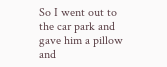So I went out to the car park and gave him a pillow and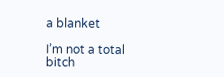a blanket

I’m not a total bitch